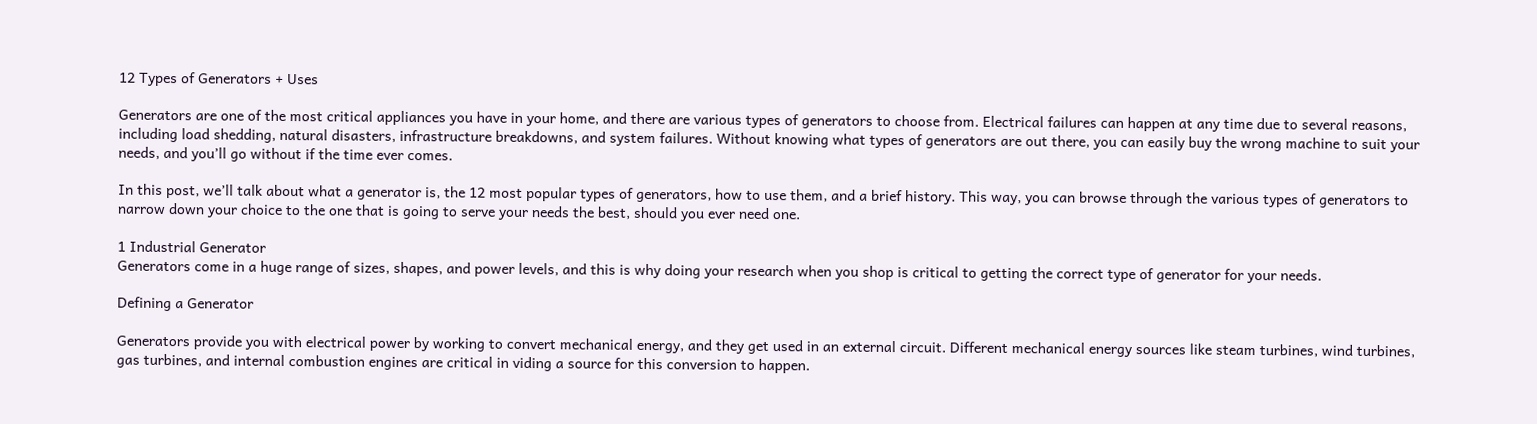12 Types of Generators + Uses

Generators are one of the most critical appliances you have in your home, and there are various types of generators to choose from. Electrical failures can happen at any time due to several reasons, including load shedding, natural disasters, infrastructure breakdowns, and system failures. Without knowing what types of generators are out there, you can easily buy the wrong machine to suit your needs, and you’ll go without if the time ever comes.

In this post, we’ll talk about what a generator is, the 12 most popular types of generators, how to use them, and a brief history. This way, you can browse through the various types of generators to narrow down your choice to the one that is going to serve your needs the best, should you ever need one.

1 Industrial Generator
Generators come in a huge range of sizes, shapes, and power levels, and this is why doing your research when you shop is critical to getting the correct type of generator for your needs.

Defining a Generator

Generators provide you with electrical power by working to convert mechanical energy, and they get used in an external circuit. Different mechanical energy sources like steam turbines, wind turbines, gas turbines, and internal combustion engines are critical in viding a source for this conversion to happen.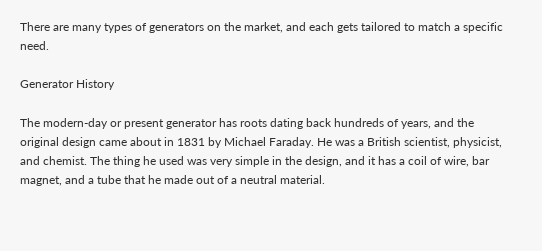There are many types of generators on the market, and each gets tailored to match a specific need.

Generator History

The modern-day or present generator has roots dating back hundreds of years, and the original design came about in 1831 by Michael Faraday. He was a British scientist, physicist, and chemist. The thing he used was very simple in the design, and it has a coil of wire, bar magnet, and a tube that he made out of a neutral material.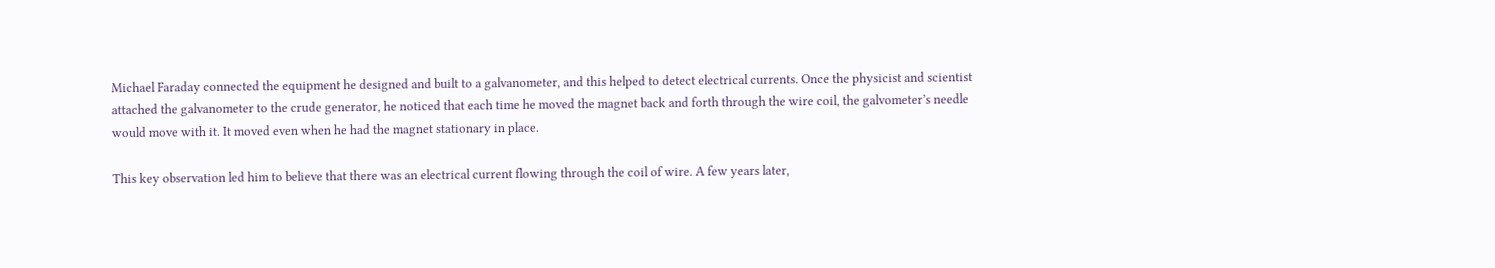Michael Faraday connected the equipment he designed and built to a galvanometer, and this helped to detect electrical currents. Once the physicist and scientist attached the galvanometer to the crude generator, he noticed that each time he moved the magnet back and forth through the wire coil, the galvometer’s needle would move with it. It moved even when he had the magnet stationary in place.

This key observation led him to believe that there was an electrical current flowing through the coil of wire. A few years later,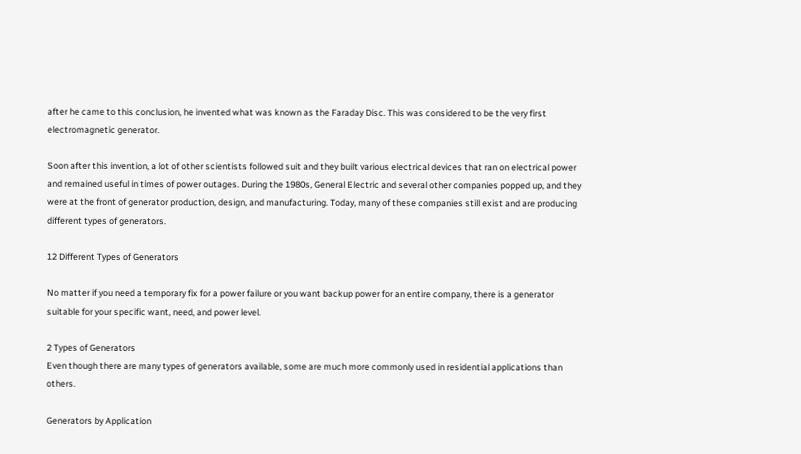after he came to this conclusion, he invented what was known as the Faraday Disc. This was considered to be the very first electromagnetic generator.

Soon after this invention, a lot of other scientists followed suit and they built various electrical devices that ran on electrical power and remained useful in times of power outages. During the 1980s, General Electric and several other companies popped up, and they were at the front of generator production, design, and manufacturing. Today, many of these companies still exist and are producing different types of generators.

12 Different Types of Generators

No matter if you need a temporary fix for a power failure or you want backup power for an entire company, there is a generator suitable for your specific want, need, and power level.

2 Types of Generators
Even though there are many types of generators available, some are much more commonly used in residential applications than others.

Generators by Application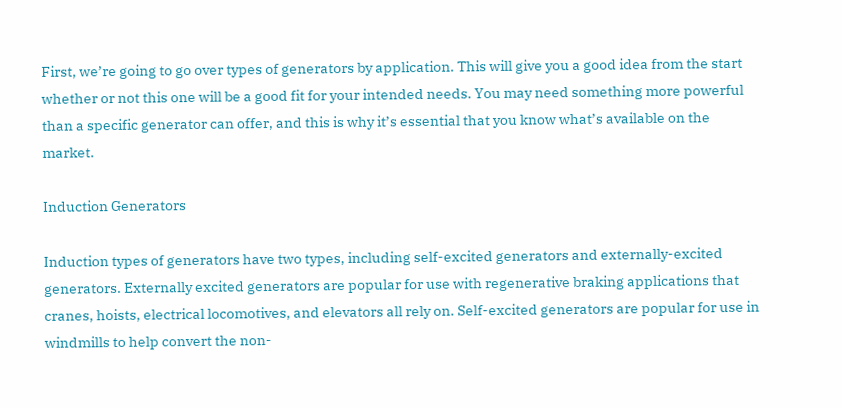First, we’re going to go over types of generators by application. This will give you a good idea from the start whether or not this one will be a good fit for your intended needs. You may need something more powerful than a specific generator can offer, and this is why it’s essential that you know what’s available on the market.

Induction Generators

Induction types of generators have two types, including self-excited generators and externally-excited generators. Externally excited generators are popular for use with regenerative braking applications that cranes, hoists, electrical locomotives, and elevators all rely on. Self-excited generators are popular for use in windmills to help convert the non-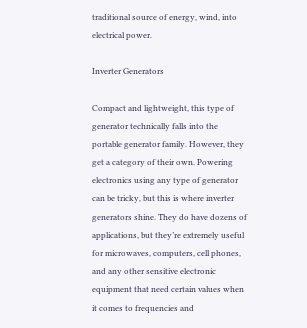traditional source of energy, wind, into electrical power.

Inverter Generators

Compact and lightweight, this type of generator technically falls into the portable generator family. However, they get a category of their own. Powering electronics using any type of generator can be tricky, but this is where inverter generators shine. They do have dozens of applications, but they’re extremely useful for microwaves, computers, cell phones, and any other sensitive electronic equipment that need certain values when it comes to frequencies and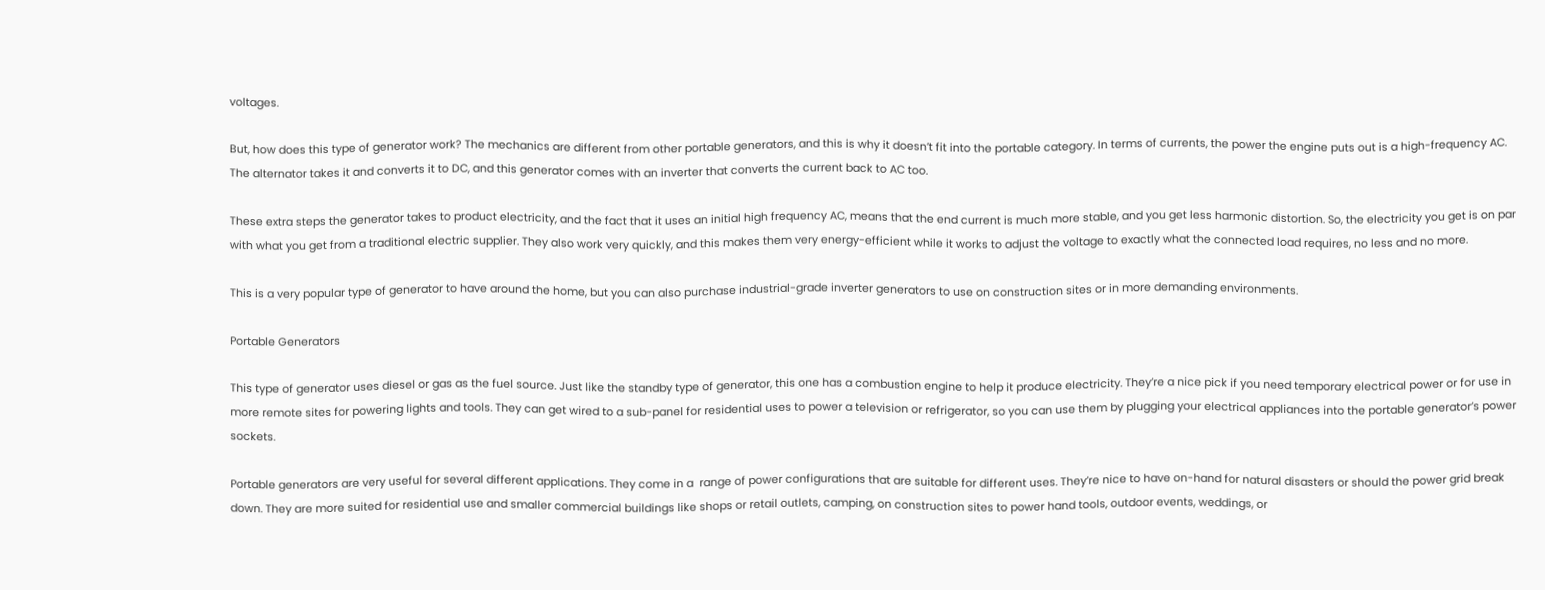voltages.

But, how does this type of generator work? The mechanics are different from other portable generators, and this is why it doesn’t fit into the portable category. In terms of currents, the power the engine puts out is a high-frequency AC. The alternator takes it and converts it to DC, and this generator comes with an inverter that converts the current back to AC too.

These extra steps the generator takes to product electricity, and the fact that it uses an initial high frequency AC, means that the end current is much more stable, and you get less harmonic distortion. So, the electricity you get is on par with what you get from a traditional electric supplier. They also work very quickly, and this makes them very energy-efficient while it works to adjust the voltage to exactly what the connected load requires, no less and no more.

This is a very popular type of generator to have around the home, but you can also purchase industrial-grade inverter generators to use on construction sites or in more demanding environments.

Portable Generators

This type of generator uses diesel or gas as the fuel source. Just like the standby type of generator, this one has a combustion engine to help it produce electricity. They’re a nice pick if you need temporary electrical power or for use in more remote sites for powering lights and tools. They can get wired to a sub-panel for residential uses to power a television or refrigerator, so you can use them by plugging your electrical appliances into the portable generator’s power sockets.

Portable generators are very useful for several different applications. They come in a  range of power configurations that are suitable for different uses. They’re nice to have on-hand for natural disasters or should the power grid break down. They are more suited for residential use and smaller commercial buildings like shops or retail outlets, camping, on construction sites to power hand tools, outdoor events, weddings, or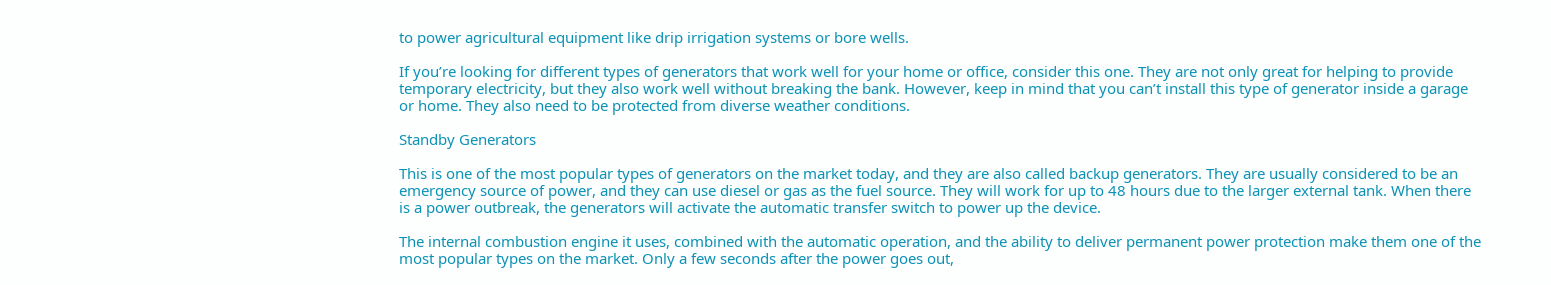to power agricultural equipment like drip irrigation systems or bore wells.

If you’re looking for different types of generators that work well for your home or office, consider this one. They are not only great for helping to provide temporary electricity, but they also work well without breaking the bank. However, keep in mind that you can’t install this type of generator inside a garage or home. They also need to be protected from diverse weather conditions.

Standby Generators

This is one of the most popular types of generators on the market today, and they are also called backup generators. They are usually considered to be an emergency source of power, and they can use diesel or gas as the fuel source. They will work for up to 48 hours due to the larger external tank. When there is a power outbreak, the generators will activate the automatic transfer switch to power up the device.

The internal combustion engine it uses, combined with the automatic operation, and the ability to deliver permanent power protection make them one of the most popular types on the market. Only a few seconds after the power goes out,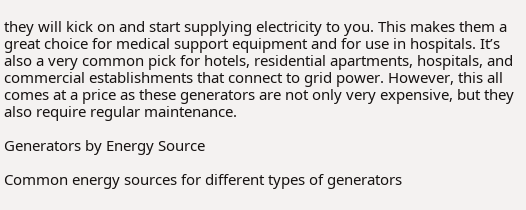they will kick on and start supplying electricity to you. This makes them a great choice for medical support equipment and for use in hospitals. It’s also a very common pick for hotels, residential apartments, hospitals, and commercial establishments that connect to grid power. However, this all comes at a price as these generators are not only very expensive, but they also require regular maintenance.

Generators by Energy Source

Common energy sources for different types of generators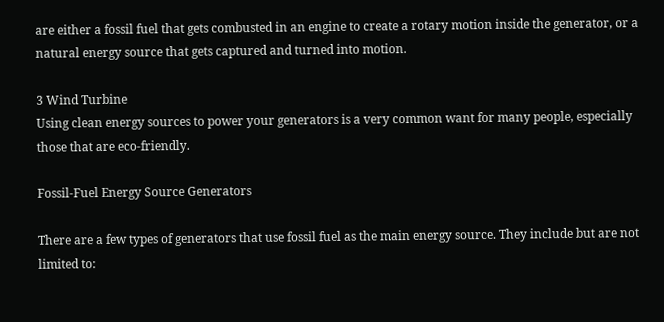are either a fossil fuel that gets combusted in an engine to create a rotary motion inside the generator, or a natural energy source that gets captured and turned into motion.

3 Wind Turbine
Using clean energy sources to power your generators is a very common want for many people, especially those that are eco-friendly.

Fossil-Fuel Energy Source Generators

There are a few types of generators that use fossil fuel as the main energy source. They include but are not limited to: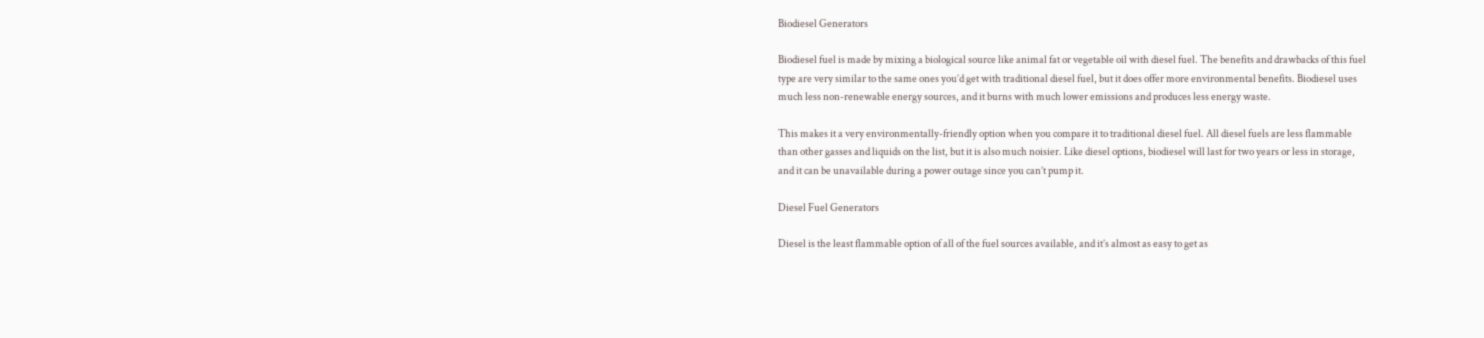Biodiesel Generators

Biodiesel fuel is made by mixing a biological source like animal fat or vegetable oil with diesel fuel. The benefits and drawbacks of this fuel type are very similar to the same ones you’d get with traditional diesel fuel, but it does offer more environmental benefits. Biodiesel uses much less non-renewable energy sources, and it burns with much lower emissions and produces less energy waste.

This makes it a very environmentally-friendly option when you compare it to traditional diesel fuel. All diesel fuels are less flammable than other gasses and liquids on the list, but it is also much noisier. Like diesel options, biodiesel will last for two years or less in storage, and it can be unavailable during a power outage since you can’t pump it.

Diesel Fuel Generators

Diesel is the least flammable option of all of the fuel sources available, and it’s almost as easy to get as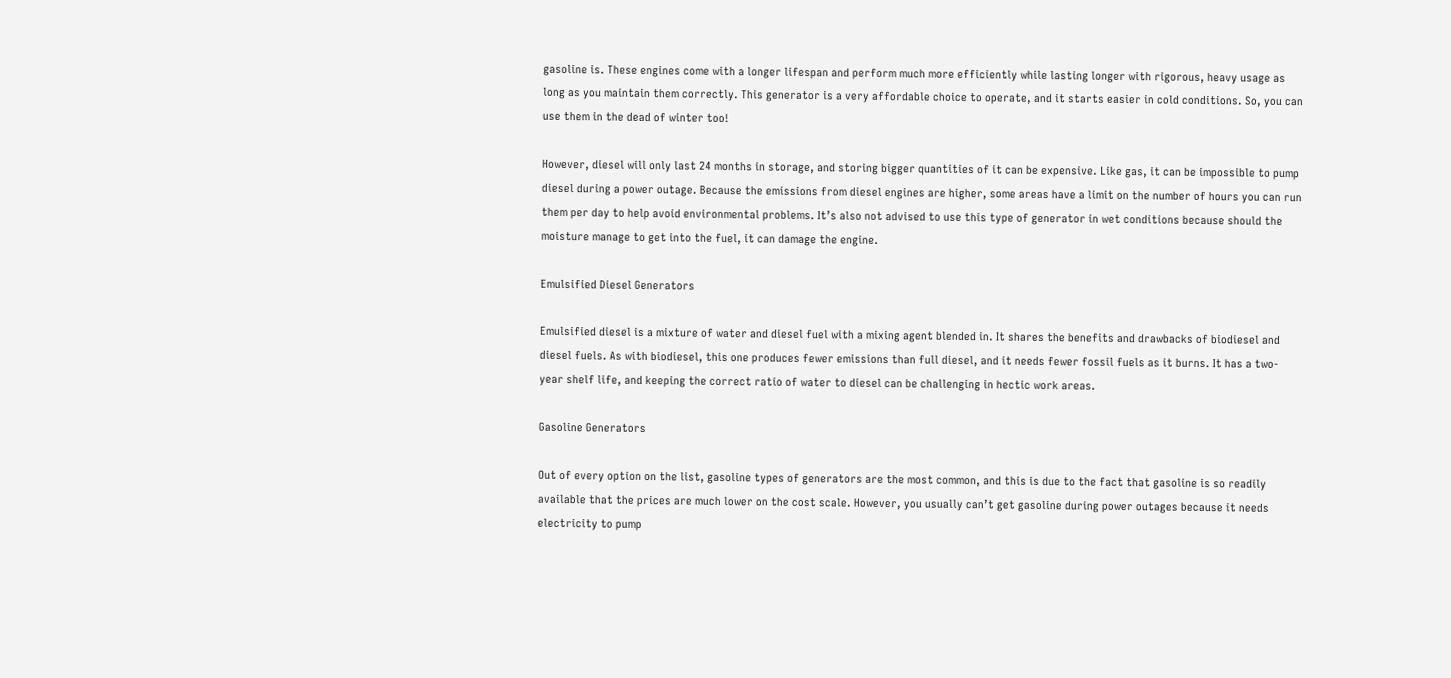gasoline is. These engines come with a longer lifespan and perform much more efficiently while lasting longer with rigorous, heavy usage as long as you maintain them correctly. This generator is a very affordable choice to operate, and it starts easier in cold conditions. So, you can use them in the dead of winter too!

However, diesel will only last 24 months in storage, and storing bigger quantities of it can be expensive. Like gas, it can be impossible to pump diesel during a power outage. Because the emissions from diesel engines are higher, some areas have a limit on the number of hours you can run them per day to help avoid environmental problems. It’s also not advised to use this type of generator in wet conditions because should the moisture manage to get into the fuel, it can damage the engine.

Emulsified Diesel Generators

Emulsified diesel is a mixture of water and diesel fuel with a mixing agent blended in. It shares the benefits and drawbacks of biodiesel and diesel fuels. As with biodiesel, this one produces fewer emissions than full diesel, and it needs fewer fossil fuels as it burns. It has a two-year shelf life, and keeping the correct ratio of water to diesel can be challenging in hectic work areas.

Gasoline Generators

Out of every option on the list, gasoline types of generators are the most common, and this is due to the fact that gasoline is so readily available that the prices are much lower on the cost scale. However, you usually can’t get gasoline during power outages because it needs electricity to pump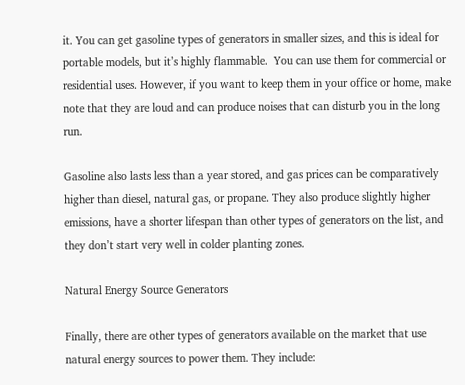it. You can get gasoline types of generators in smaller sizes, and this is ideal for portable models, but it’s highly flammable.  You can use them for commercial or residential uses. However, if you want to keep them in your office or home, make note that they are loud and can produce noises that can disturb you in the long run.

Gasoline also lasts less than a year stored, and gas prices can be comparatively higher than diesel, natural gas, or propane. They also produce slightly higher emissions, have a shorter lifespan than other types of generators on the list, and they don’t start very well in colder planting zones.

Natural Energy Source Generators

Finally, there are other types of generators available on the market that use natural energy sources to power them. They include: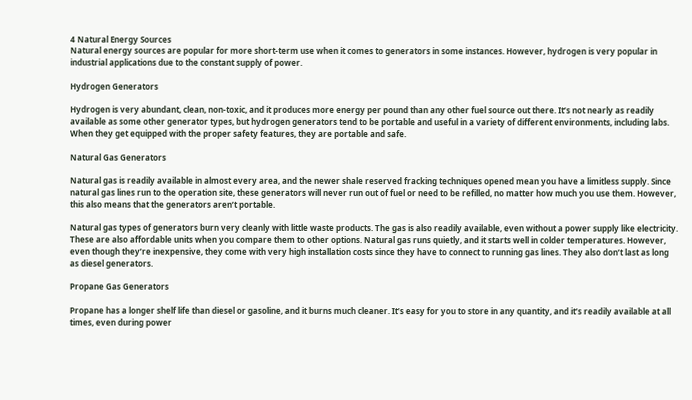4 Natural Energy Sources
Natural energy sources are popular for more short-term use when it comes to generators in some instances. However, hydrogen is very popular in industrial applications due to the constant supply of power.

Hydrogen Generators

Hydrogen is very abundant, clean, non-toxic, and it produces more energy per pound than any other fuel source out there. It’s not nearly as readily available as some other generator types, but hydrogen generators tend to be portable and useful in a variety of different environments, including labs. When they get equipped with the proper safety features, they are portable and safe.

Natural Gas Generators

Natural gas is readily available in almost every area, and the newer shale reserved fracking techniques opened mean you have a limitless supply. Since natural gas lines run to the operation site, these generators will never run out of fuel or need to be refilled, no matter how much you use them. However, this also means that the generators aren’t portable.

Natural gas types of generators burn very cleanly with little waste products. The gas is also readily available, even without a power supply like electricity. These are also affordable units when you compare them to other options. Natural gas runs quietly, and it starts well in colder temperatures. However, even though they’re inexpensive, they come with very high installation costs since they have to connect to running gas lines. They also don’t last as long as diesel generators.

Propane Gas Generators

Propane has a longer shelf life than diesel or gasoline, and it burns much cleaner. It’s easy for you to store in any quantity, and it’s readily available at all times, even during power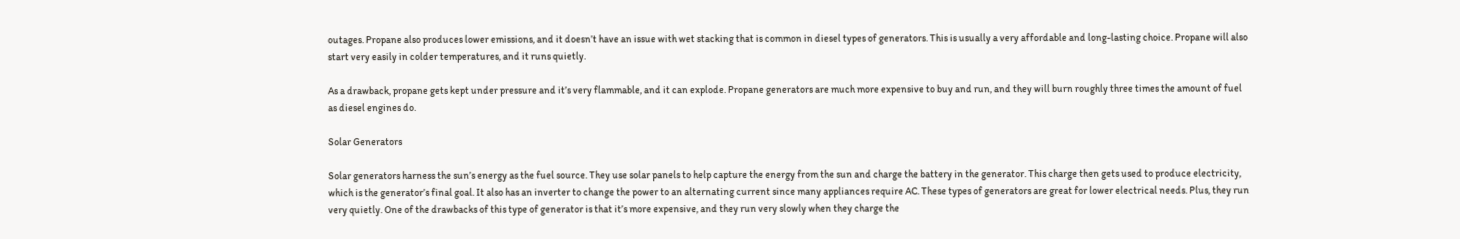outages. Propane also produces lower emissions, and it doesn’t have an issue with wet stacking that is common in diesel types of generators. This is usually a very affordable and long-lasting choice. Propane will also start very easily in colder temperatures, and it runs quietly.

As a drawback, propane gets kept under pressure and it’s very flammable, and it can explode. Propane generators are much more expensive to buy and run, and they will burn roughly three times the amount of fuel as diesel engines do.

Solar Generators

Solar generators harness the sun’s energy as the fuel source. They use solar panels to help capture the energy from the sun and charge the battery in the generator. This charge then gets used to produce electricity, which is the generator’s final goal. It also has an inverter to change the power to an alternating current since many appliances require AC. These types of generators are great for lower electrical needs. Plus, they run very quietly. One of the drawbacks of this type of generator is that it’s more expensive, and they run very slowly when they charge the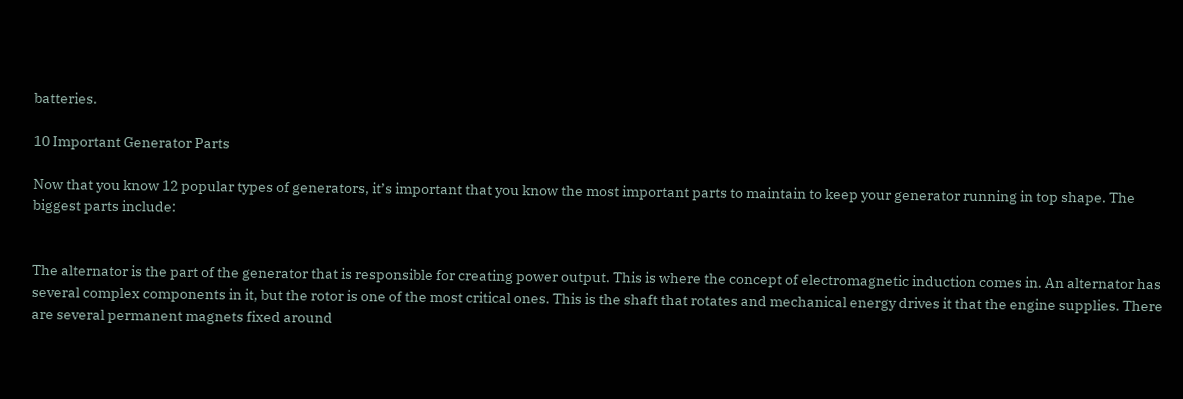batteries.

10 Important Generator Parts

Now that you know 12 popular types of generators, it’s important that you know the most important parts to maintain to keep your generator running in top shape. The biggest parts include:


The alternator is the part of the generator that is responsible for creating power output. This is where the concept of electromagnetic induction comes in. An alternator has several complex components in it, but the rotor is one of the most critical ones. This is the shaft that rotates and mechanical energy drives it that the engine supplies. There are several permanent magnets fixed around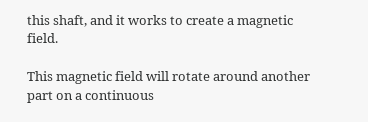this shaft, and it works to create a magnetic field.

This magnetic field will rotate around another part on a continuous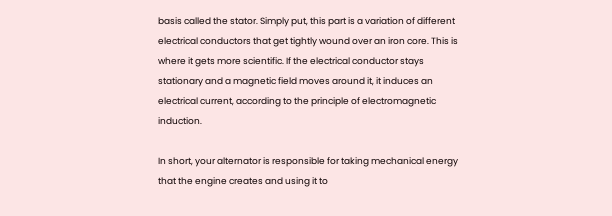basis called the stator. Simply put, this part is a variation of different electrical conductors that get tightly wound over an iron core. This is where it gets more scientific. If the electrical conductor stays stationary and a magnetic field moves around it, it induces an electrical current, according to the principle of electromagnetic induction.

In short, your alternator is responsible for taking mechanical energy that the engine creates and using it to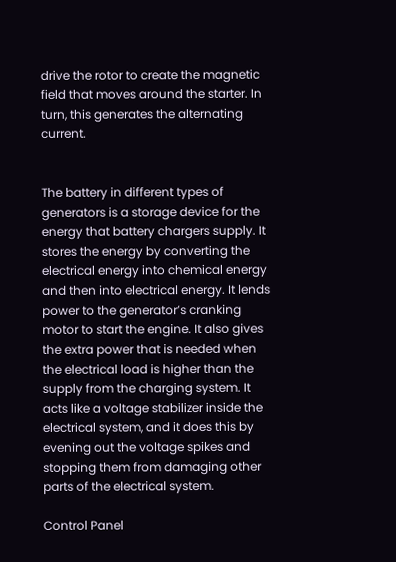drive the rotor to create the magnetic field that moves around the starter. In turn, this generates the alternating current.


The battery in different types of generators is a storage device for the energy that battery chargers supply. It stores the energy by converting the electrical energy into chemical energy and then into electrical energy. It lends power to the generator’s cranking motor to start the engine. It also gives the extra power that is needed when the electrical load is higher than the supply from the charging system. It acts like a voltage stabilizer inside the electrical system, and it does this by evening out the voltage spikes and stopping them from damaging other parts of the electrical system.

Control Panel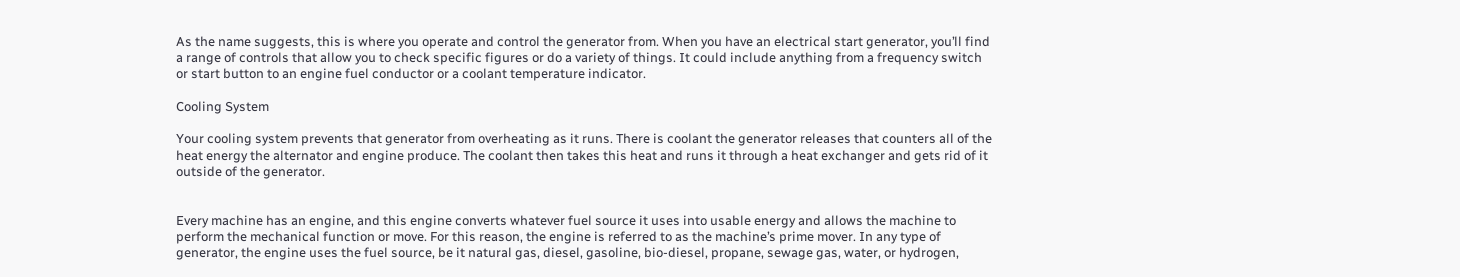As the name suggests, this is where you operate and control the generator from. When you have an electrical start generator, you’ll find a range of controls that allow you to check specific figures or do a variety of things. It could include anything from a frequency switch or start button to an engine fuel conductor or a coolant temperature indicator.

Cooling System

Your cooling system prevents that generator from overheating as it runs. There is coolant the generator releases that counters all of the heat energy the alternator and engine produce. The coolant then takes this heat and runs it through a heat exchanger and gets rid of it outside of the generator.


Every machine has an engine, and this engine converts whatever fuel source it uses into usable energy and allows the machine to perform the mechanical function or move. For this reason, the engine is referred to as the machine’s prime mover. In any type of generator, the engine uses the fuel source, be it natural gas, diesel, gasoline, bio-diesel, propane, sewage gas, water, or hydrogen,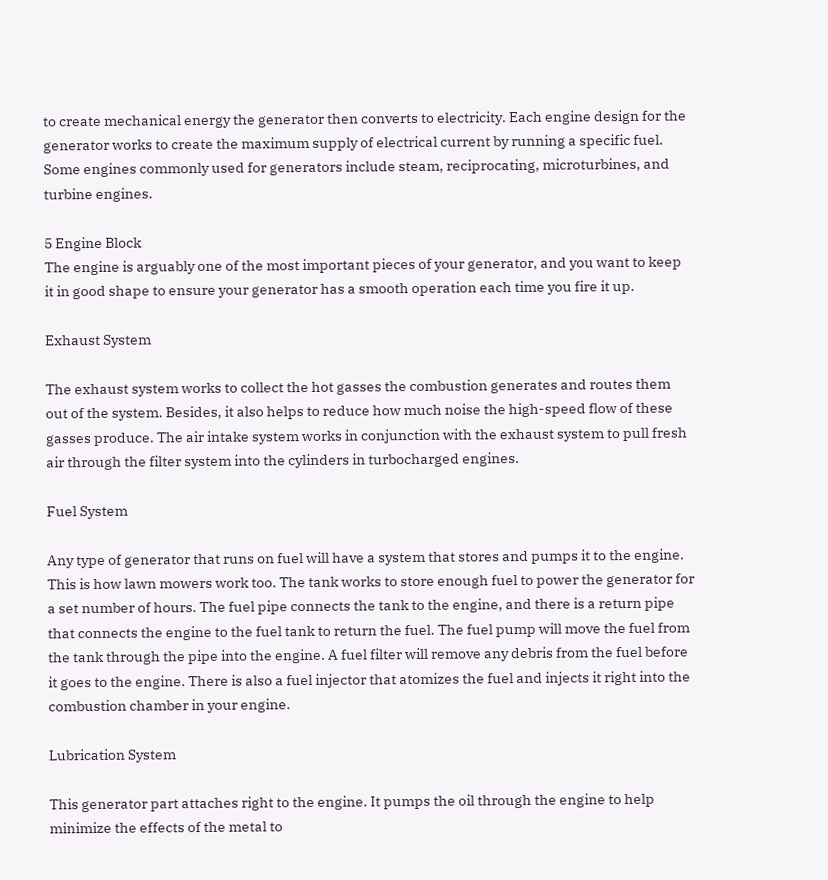to create mechanical energy the generator then converts to electricity. Each engine design for the generator works to create the maximum supply of electrical current by running a specific fuel. Some engines commonly used for generators include steam, reciprocating, microturbines, and turbine engines.

5 Engine Block
The engine is arguably one of the most important pieces of your generator, and you want to keep it in good shape to ensure your generator has a smooth operation each time you fire it up.

Exhaust System

The exhaust system works to collect the hot gasses the combustion generates and routes them out of the system. Besides, it also helps to reduce how much noise the high-speed flow of these gasses produce. The air intake system works in conjunction with the exhaust system to pull fresh air through the filter system into the cylinders in turbocharged engines.

Fuel System

Any type of generator that runs on fuel will have a system that stores and pumps it to the engine. This is how lawn mowers work too. The tank works to store enough fuel to power the generator for a set number of hours. The fuel pipe connects the tank to the engine, and there is a return pipe that connects the engine to the fuel tank to return the fuel. The fuel pump will move the fuel from the tank through the pipe into the engine. A fuel filter will remove any debris from the fuel before it goes to the engine. There is also a fuel injector that atomizes the fuel and injects it right into the combustion chamber in your engine.

Lubrication System

This generator part attaches right to the engine. It pumps the oil through the engine to help minimize the effects of the metal to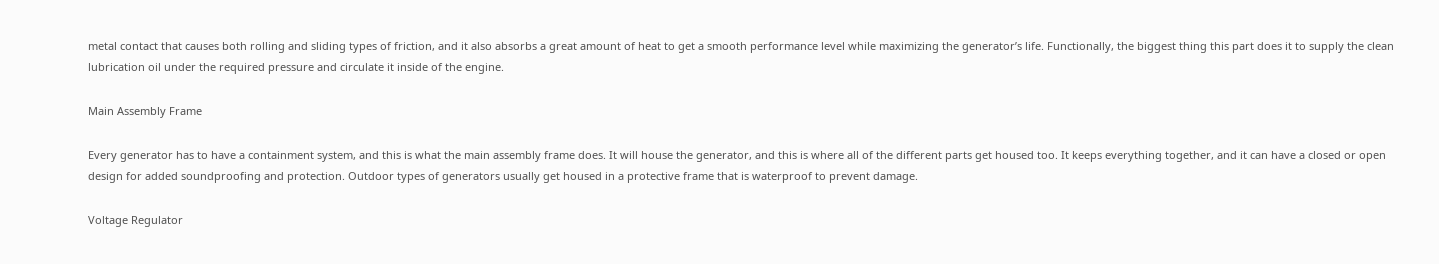metal contact that causes both rolling and sliding types of friction, and it also absorbs a great amount of heat to get a smooth performance level while maximizing the generator’s life. Functionally, the biggest thing this part does it to supply the clean lubrication oil under the required pressure and circulate it inside of the engine.

Main Assembly Frame

Every generator has to have a containment system, and this is what the main assembly frame does. It will house the generator, and this is where all of the different parts get housed too. It keeps everything together, and it can have a closed or open design for added soundproofing and protection. Outdoor types of generators usually get housed in a protective frame that is waterproof to prevent damage.

Voltage Regulator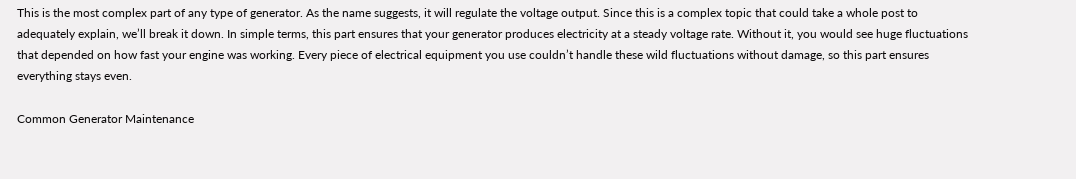This is the most complex part of any type of generator. As the name suggests, it will regulate the voltage output. Since this is a complex topic that could take a whole post to adequately explain, we’ll break it down. In simple terms, this part ensures that your generator produces electricity at a steady voltage rate. Without it, you would see huge fluctuations that depended on how fast your engine was working. Every piece of electrical equipment you use couldn’t handle these wild fluctuations without damage, so this part ensures everything stays even.

Common Generator Maintenance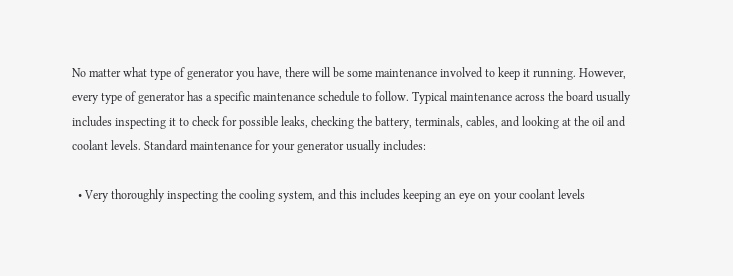No matter what type of generator you have, there will be some maintenance involved to keep it running. However, every type of generator has a specific maintenance schedule to follow. Typical maintenance across the board usually includes inspecting it to check for possible leaks, checking the battery, terminals, cables, and looking at the oil and coolant levels. Standard maintenance for your generator usually includes:

  • Very thoroughly inspecting the cooling system, and this includes keeping an eye on your coolant levels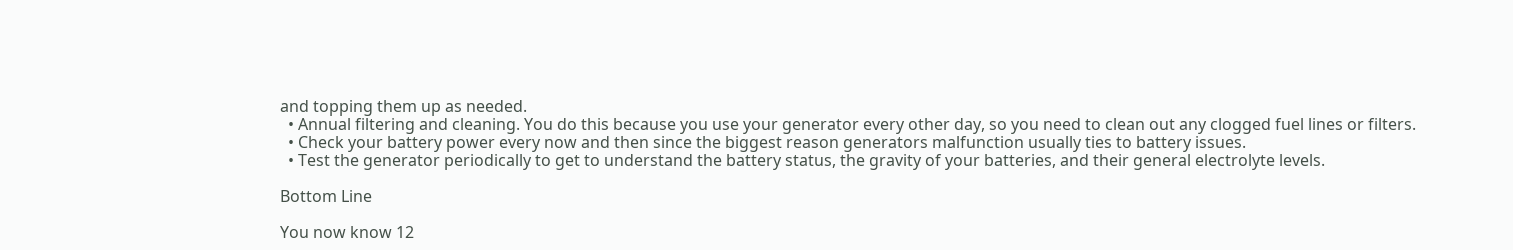and topping them up as needed.
  • Annual filtering and cleaning. You do this because you use your generator every other day, so you need to clean out any clogged fuel lines or filters.
  • Check your battery power every now and then since the biggest reason generators malfunction usually ties to battery issues.
  • Test the generator periodically to get to understand the battery status, the gravity of your batteries, and their general electrolyte levels.

Bottom Line

You now know 12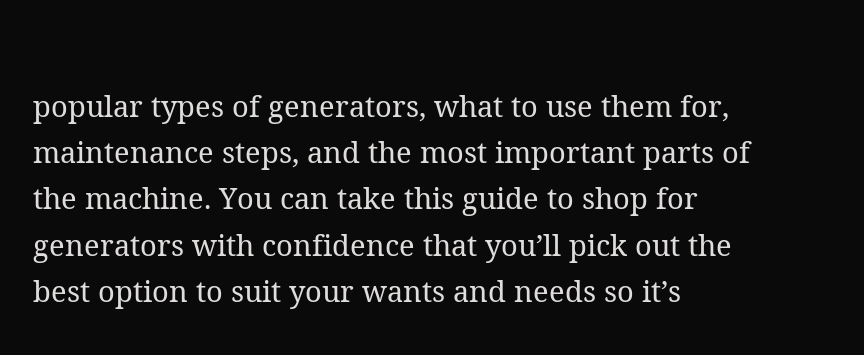popular types of generators, what to use them for, maintenance steps, and the most important parts of the machine. You can take this guide to shop for generators with confidence that you’ll pick out the best option to suit your wants and needs so it’s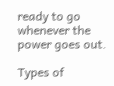ready to go whenever the power goes out.

Types of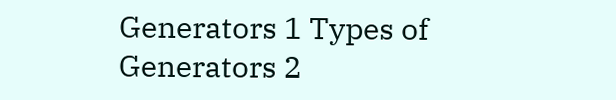Generators 1 Types of Generators 2